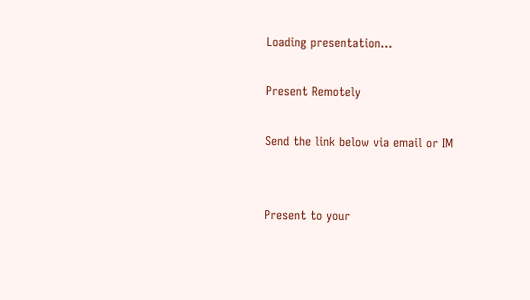Loading presentation...

Present Remotely

Send the link below via email or IM


Present to your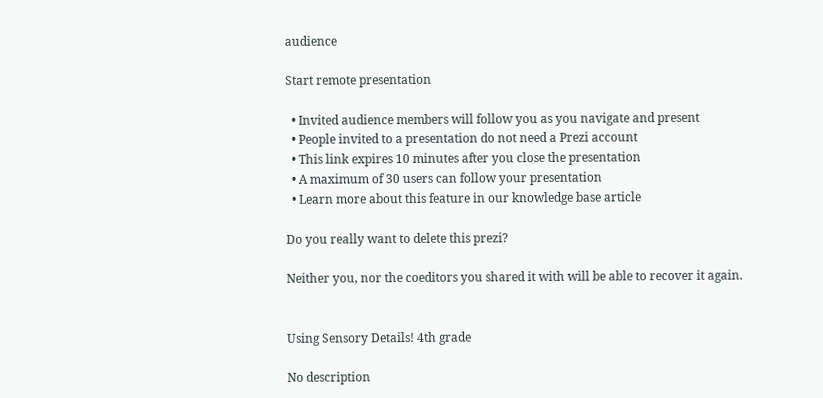audience

Start remote presentation

  • Invited audience members will follow you as you navigate and present
  • People invited to a presentation do not need a Prezi account
  • This link expires 10 minutes after you close the presentation
  • A maximum of 30 users can follow your presentation
  • Learn more about this feature in our knowledge base article

Do you really want to delete this prezi?

Neither you, nor the coeditors you shared it with will be able to recover it again.


Using Sensory Details! 4th grade

No description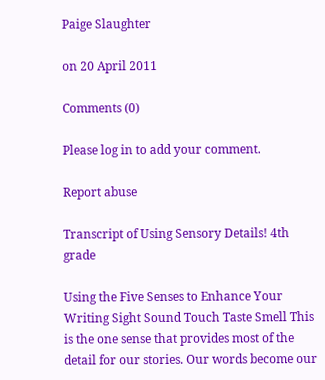Paige Slaughter

on 20 April 2011

Comments (0)

Please log in to add your comment.

Report abuse

Transcript of Using Sensory Details! 4th grade

Using the Five Senses to Enhance Your Writing Sight Sound Touch Taste Smell This is the one sense that provides most of the detail for our stories. Our words become our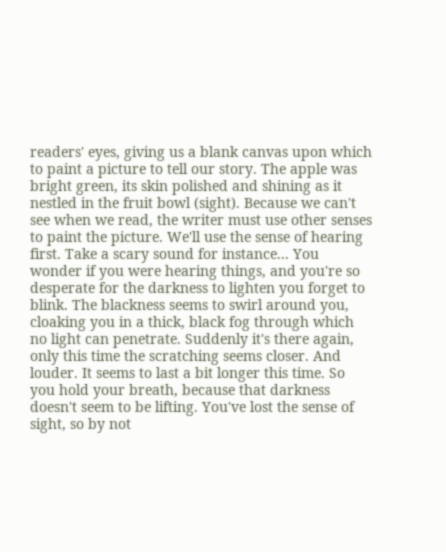readers' eyes, giving us a blank canvas upon which to paint a picture to tell our story. The apple was bright green, its skin polished and shining as it nestled in the fruit bowl (sight). Because we can't see when we read, the writer must use other senses to paint the picture. We'll use the sense of hearing first. Take a scary sound for instance... You wonder if you were hearing things, and you're so desperate for the darkness to lighten you forget to blink. The blackness seems to swirl around you, cloaking you in a thick, black fog through which no light can penetrate. Suddenly it's there again, only this time the scratching seems closer. And louder. It seems to last a bit longer this time. So you hold your breath, because that darkness doesn't seem to be lifting. You've lost the sense of sight, so by not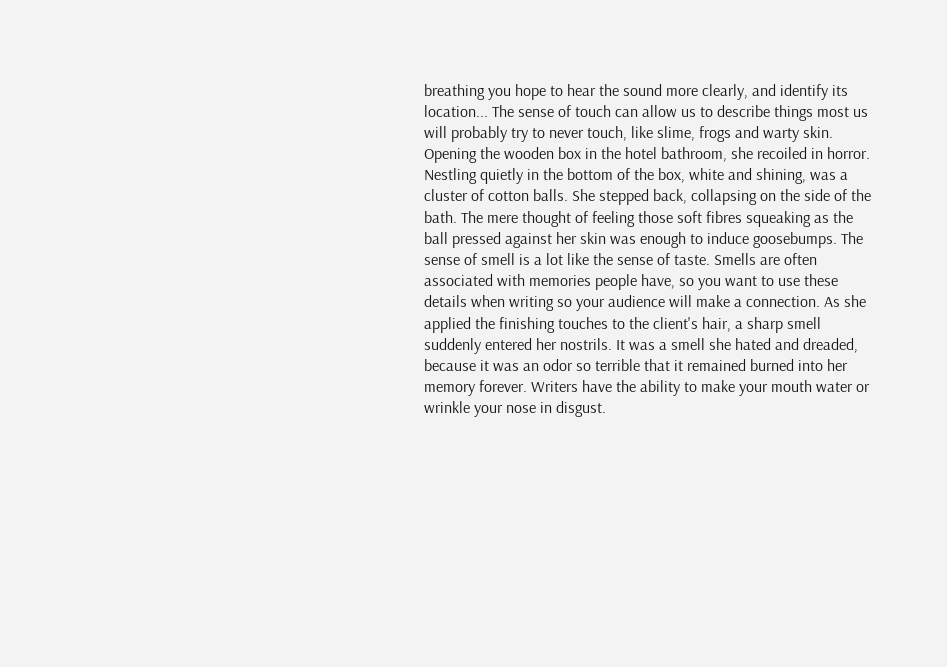breathing you hope to hear the sound more clearly, and identify its location... The sense of touch can allow us to describe things most us will probably try to never touch, like slime, frogs and warty skin. Opening the wooden box in the hotel bathroom, she recoiled in horror. Nestling quietly in the bottom of the box, white and shining, was a cluster of cotton balls. She stepped back, collapsing on the side of the bath. The mere thought of feeling those soft fibres squeaking as the ball pressed against her skin was enough to induce goosebumps. The sense of smell is a lot like the sense of taste. Smells are often associated with memories people have, so you want to use these details when writing so your audience will make a connection. As she applied the finishing touches to the client's hair, a sharp smell suddenly entered her nostrils. It was a smell she hated and dreaded, because it was an odor so terrible that it remained burned into her memory forever. Writers have the ability to make your mouth water or wrinkle your nose in disgust.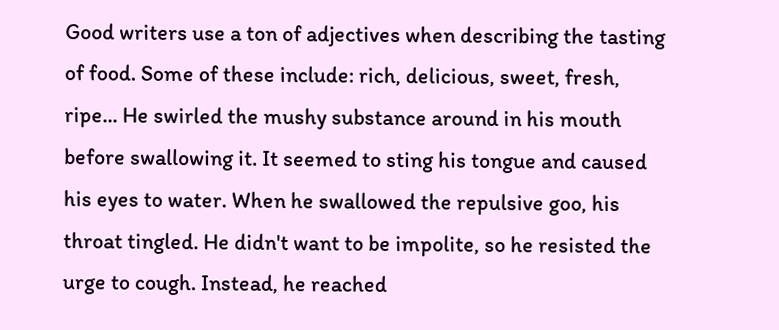Good writers use a ton of adjectives when describing the tasting of food. Some of these include: rich, delicious, sweet, fresh, ripe... He swirled the mushy substance around in his mouth before swallowing it. It seemed to sting his tongue and caused his eyes to water. When he swallowed the repulsive goo, his throat tingled. He didn't want to be impolite, so he resisted the urge to cough. Instead, he reached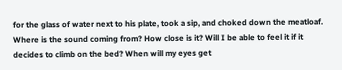for the glass of water next to his plate, took a sip, and choked down the meatloaf. Where is the sound coming from? How close is it? Will I be able to feel it if it decides to climb on the bed? When will my eyes get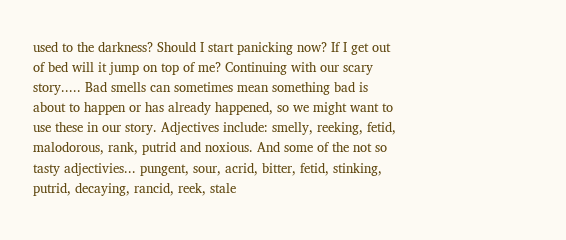used to the darkness? Should I start panicking now? If I get out of bed will it jump on top of me? Continuing with our scary story..... Bad smells can sometimes mean something bad is about to happen or has already happened, so we might want to use these in our story. Adjectives include: smelly, reeking, fetid, malodorous, rank, putrid and noxious. And some of the not so tasty adjectivies... pungent, sour, acrid, bitter, fetid, stinking, putrid, decaying, rancid, reek, stale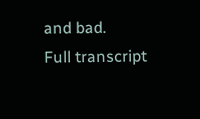and bad.
Full transcript